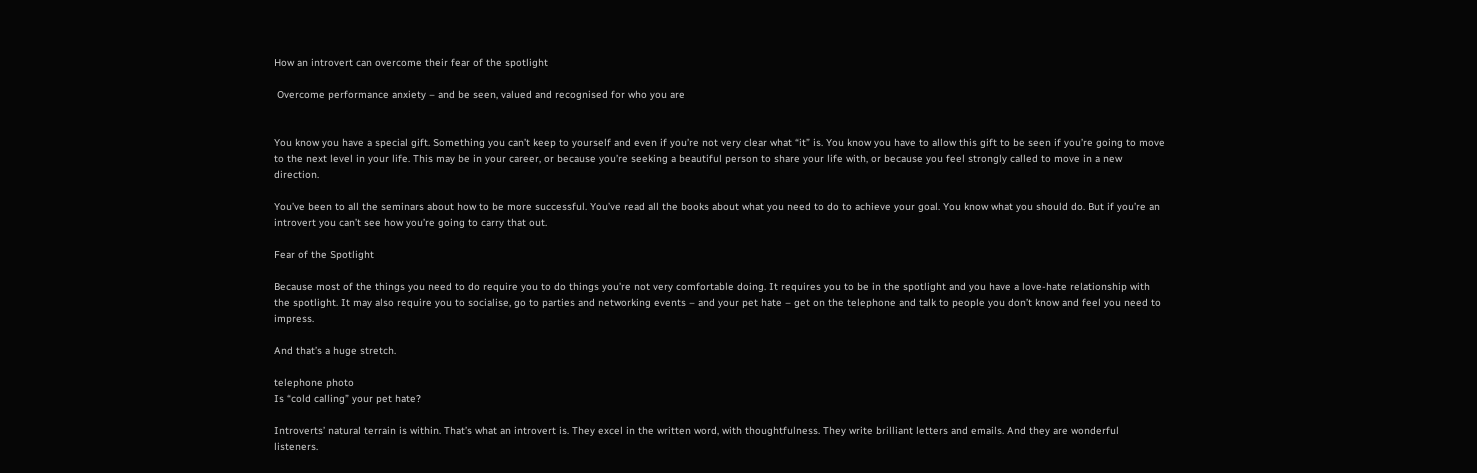How an introvert can overcome their fear of the spotlight

 Overcome performance anxiety – and be seen, valued and recognised for who you are


You know you have a special gift. Something you can’t keep to yourself and even if you’re not very clear what “it” is. You know you have to allow this gift to be seen if you’re going to move to the next level in your life. This may be in your career, or because you’re seeking a beautiful person to share your life with, or because you feel strongly called to move in a new direction.

You’ve been to all the seminars about how to be more successful. You’ve read all the books about what you need to do to achieve your goal. You know what you should do. But if you’re an introvert you can’t see how you’re going to carry that out.

Fear of the Spotlight

Because most of the things you need to do require you to do things you’re not very comfortable doing. It requires you to be in the spotlight and you have a love-hate relationship with the spotlight. It may also require you to socialise, go to parties and networking events – and your pet hate – get on the telephone and talk to people you don’t know and feel you need to impress.

And that’s a huge stretch.

telephone photo
Is “cold calling” your pet hate?

Introverts’ natural terrain is within. That’s what an introvert is. They excel in the written word, with thoughtfulness. They write brilliant letters and emails. And they are wonderful listeners.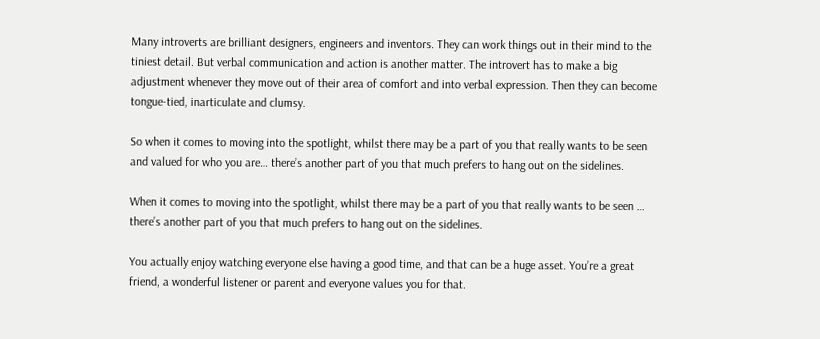Many introverts are brilliant designers, engineers and inventors. They can work things out in their mind to the tiniest detail. But verbal communication and action is another matter. The introvert has to make a big adjustment whenever they move out of their area of comfort and into verbal expression. Then they can become tongue-tied, inarticulate and clumsy.

So when it comes to moving into the spotlight, whilst there may be a part of you that really wants to be seen and valued for who you are… there’s another part of you that much prefers to hang out on the sidelines.

When it comes to moving into the spotlight, whilst there may be a part of you that really wants to be seen … there’s another part of you that much prefers to hang out on the sidelines.

You actually enjoy watching everyone else having a good time, and that can be a huge asset. You’re a great friend, a wonderful listener or parent and everyone values you for that.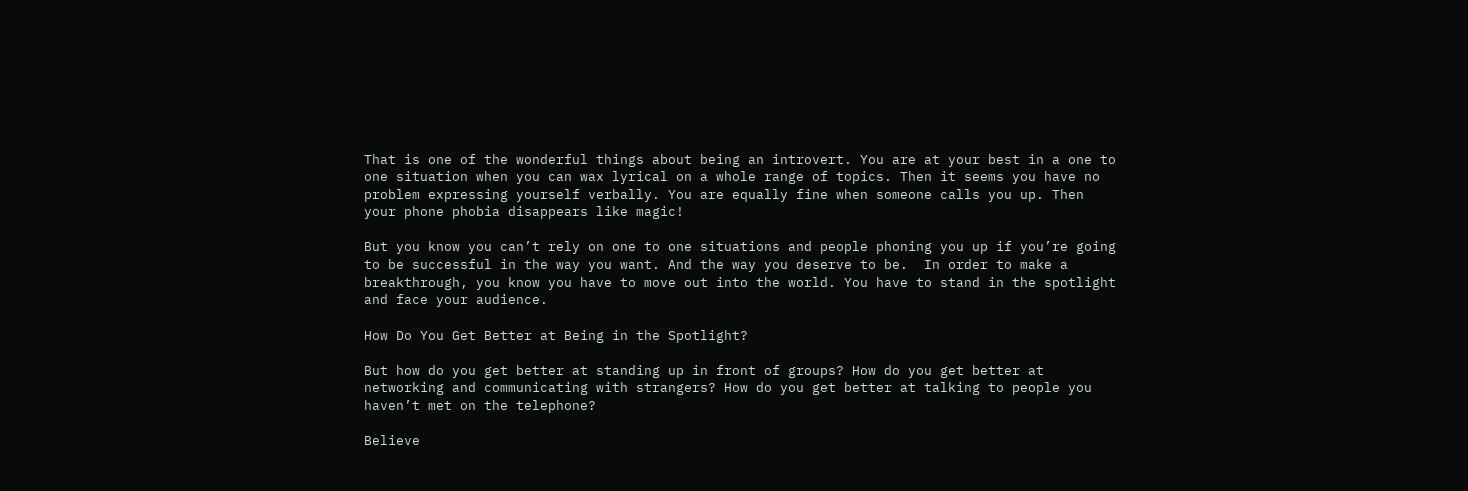That is one of the wonderful things about being an introvert. You are at your best in a one to one situation when you can wax lyrical on a whole range of topics. Then it seems you have no problem expressing yourself verbally. You are equally fine when someone calls you up. Then your phone phobia disappears like magic!

But you know you can’t rely on one to one situations and people phoning you up if you’re going to be successful in the way you want. And the way you deserve to be.  In order to make a breakthrough, you know you have to move out into the world. You have to stand in the spotlight and face your audience.

How Do You Get Better at Being in the Spotlight?

But how do you get better at standing up in front of groups? How do you get better at networking and communicating with strangers? How do you get better at talking to people you haven’t met on the telephone?

Believe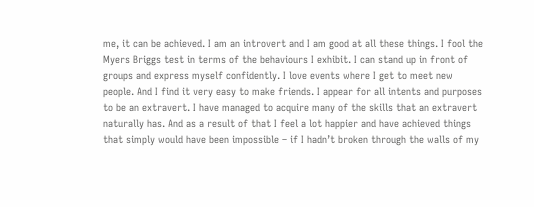me, it can be achieved. I am an introvert and I am good at all these things. I fool the Myers Briggs test in terms of the behaviours I exhibit. I can stand up in front of groups and express myself confidently. I love events where I get to meet new people. And I find it very easy to make friends. I appear for all intents and purposes to be an extravert. I have managed to acquire many of the skills that an extravert naturally has. And as a result of that I feel a lot happier and have achieved things that simply would have been impossible – if I hadn’t broken through the walls of my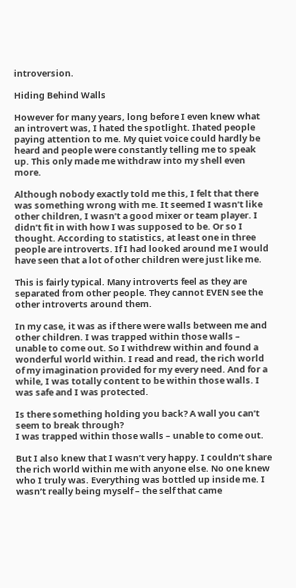introversion.

Hiding Behind Walls

However for many years, long before I even knew what an introvert was, I hated the spotlight. Ihated people paying attention to me. My quiet voice could hardly be heard and people were constantly telling me to speak up. This only made me withdraw into my shell even more.

Although nobody exactly told me this, I felt that there was something wrong with me. It seemed I wasn’t like other children, I wasn’t a good mixer or team player. I didn’t fit in with how I was supposed to be. Or so I thought. According to statistics, at least one in three people are introverts. If I had looked around me I would have seen that a lot of other children were just like me.

This is fairly typical. Many introverts feel as they are separated from other people. They cannot EVEN see the other introverts around them.

In my case, it was as if there were walls between me and other children. I was trapped within those walls – unable to come out. So I withdrew within and found a wonderful world within. I read and read, the rich world of my imagination provided for my every need. And for a while, I was totally content to be within those walls. I was safe and I was protected.

Is there something holding you back? A wall you can’t seem to break through?
I was trapped within those walls – unable to come out.

But I also knew that I wasn’t very happy. I couldn’t share the rich world within me with anyone else. No one knew who I truly was. Everything was bottled up inside me. I wasn’t really being myself – the self that came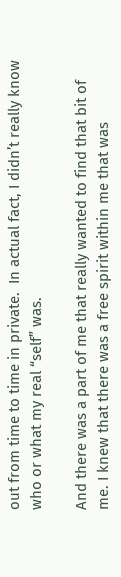out from time to time in private.  In actual fact, I didn’t really know who or what my real “self” was.

And there was a part of me that really wanted to find that bit of me. I knew that there was a free spirit within me that was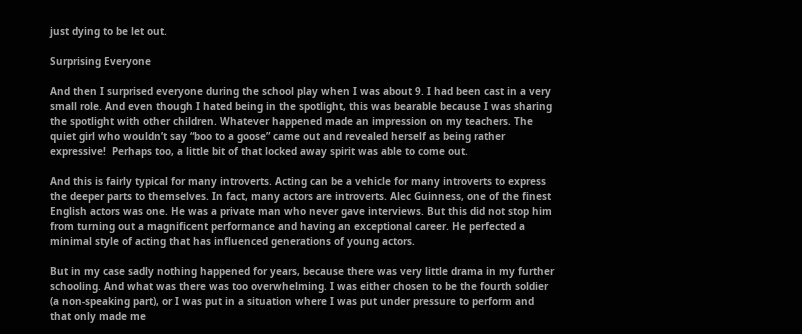just dying to be let out.

Surprising Everyone

And then I surprised everyone during the school play when I was about 9. I had been cast in a very small role. And even though I hated being in the spotlight, this was bearable because I was sharing the spotlight with other children. Whatever happened made an impression on my teachers. The quiet girl who wouldn’t say “boo to a goose” came out and revealed herself as being rather expressive!  Perhaps too, a little bit of that locked away spirit was able to come out.

And this is fairly typical for many introverts. Acting can be a vehicle for many introverts to express the deeper parts to themselves. In fact, many actors are introverts. Alec Guinness, one of the finest English actors was one. He was a private man who never gave interviews. But this did not stop him from turning out a magnificent performance and having an exceptional career. He perfected a minimal style of acting that has influenced generations of young actors.

But in my case sadly nothing happened for years, because there was very little drama in my further schooling. And what was there was too overwhelming. I was either chosen to be the fourth soldier (a non-speaking part), or I was put in a situation where I was put under pressure to perform and that only made me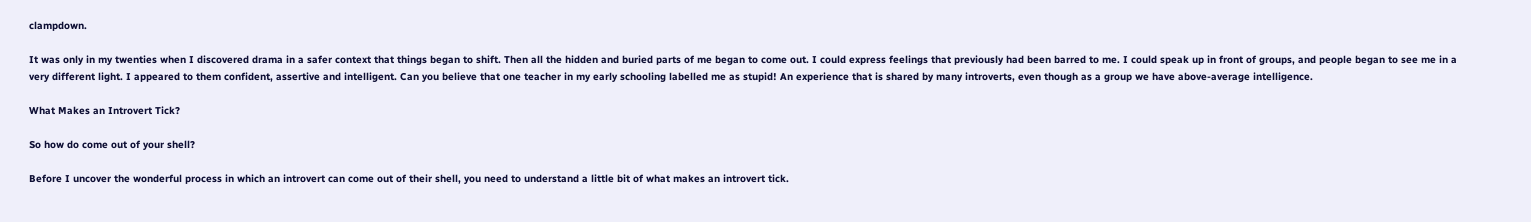clampdown.

It was only in my twenties when I discovered drama in a safer context that things began to shift. Then all the hidden and buried parts of me began to come out. I could express feelings that previously had been barred to me. I could speak up in front of groups, and people began to see me in a very different light. I appeared to them confident, assertive and intelligent. Can you believe that one teacher in my early schooling labelled me as stupid! An experience that is shared by many introverts, even though as a group we have above-average intelligence.

What Makes an Introvert Tick?

So how do come out of your shell?

Before I uncover the wonderful process in which an introvert can come out of their shell, you need to understand a little bit of what makes an introvert tick.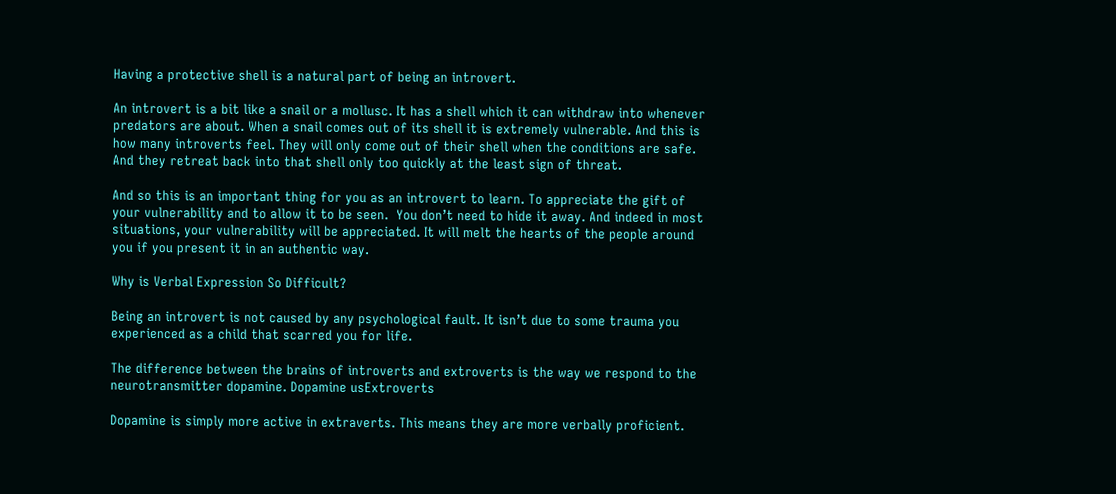Having a protective shell is a natural part of being an introvert.

An introvert is a bit like a snail or a mollusc. It has a shell which it can withdraw into whenever predators are about. When a snail comes out of its shell it is extremely vulnerable. And this is how many introverts feel. They will only come out of their shell when the conditions are safe. And they retreat back into that shell only too quickly at the least sign of threat.

And so this is an important thing for you as an introvert to learn. To appreciate the gift of your vulnerability and to allow it to be seen.  You don’t need to hide it away. And indeed in most situations, your vulnerability will be appreciated. It will melt the hearts of the people around you if you present it in an authentic way.

Why is Verbal Expression So Difficult?

Being an introvert is not caused by any psychological fault. It isn’t due to some trauma you experienced as a child that scarred you for life.

The difference between the brains of introverts and extroverts is the way we respond to the neurotransmitter dopamine. Dopamine usExtroverts

Dopamine is simply more active in extraverts. This means they are more verbally proficient.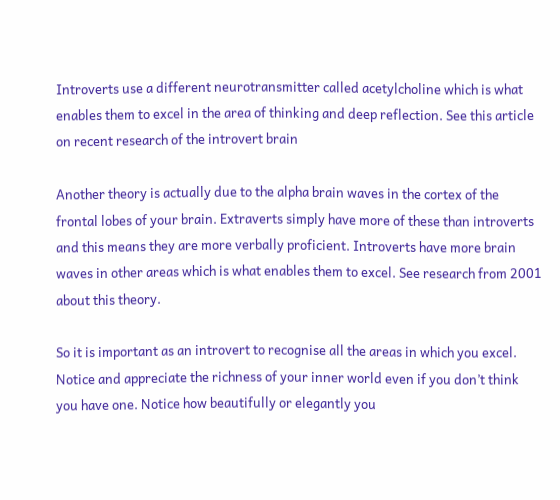Introverts use a different neurotransmitter called acetylcholine which is what enables them to excel in the area of thinking and deep reflection. See this article on recent research of the introvert brain

Another theory is actually due to the alpha brain waves in the cortex of the frontal lobes of your brain. Extraverts simply have more of these than introverts and this means they are more verbally proficient. Introverts have more brain waves in other areas which is what enables them to excel. See research from 2001 about this theory.

So it is important as an introvert to recognise all the areas in which you excel. Notice and appreciate the richness of your inner world even if you don’t think you have one. Notice how beautifully or elegantly you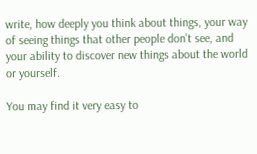write, how deeply you think about things, your way of seeing things that other people don’t see, and your ability to discover new things about the world or yourself.

You may find it very easy to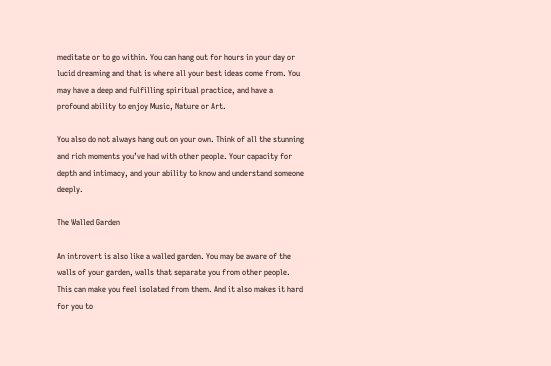meditate or to go within. You can hang out for hours in your day or lucid dreaming and that is where all your best ideas come from. You may have a deep and fulfilling spiritual practice, and have a profound ability to enjoy Music, Nature or Art.

You also do not always hang out on your own. Think of all the stunning and rich moments you’ve had with other people. Your capacity for depth and intimacy, and your ability to know and understand someone deeply.

The Walled Garden

An introvert is also like a walled garden. You may be aware of the walls of your garden, walls that separate you from other people. This can make you feel isolated from them. And it also makes it hard for you to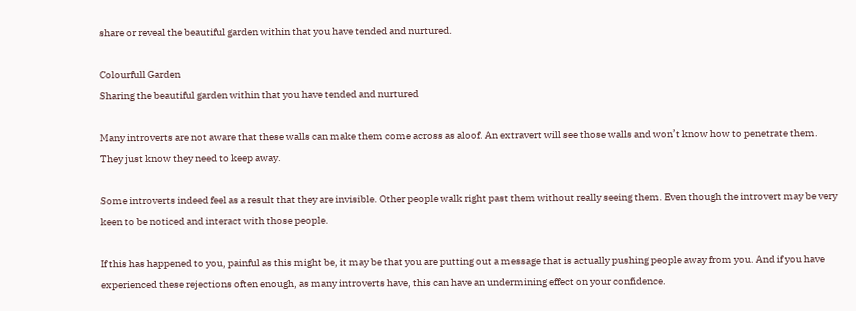share or reveal the beautiful garden within that you have tended and nurtured.

Colourfull Garden
Sharing the beautiful garden within that you have tended and nurtured

Many introverts are not aware that these walls can make them come across as aloof. An extravert will see those walls and won’t know how to penetrate them. They just know they need to keep away.

Some introverts indeed feel as a result that they are invisible. Other people walk right past them without really seeing them. Even though the introvert may be very keen to be noticed and interact with those people.

If this has happened to you, painful as this might be, it may be that you are putting out a message that is actually pushing people away from you. And if you have experienced these rejections often enough, as many introverts have, this can have an undermining effect on your confidence.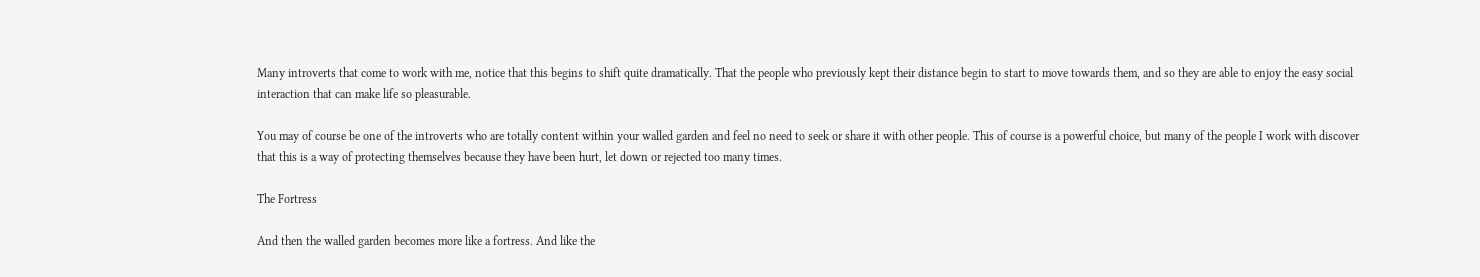Many introverts that come to work with me, notice that this begins to shift quite dramatically. That the people who previously kept their distance begin to start to move towards them, and so they are able to enjoy the easy social interaction that can make life so pleasurable.

You may of course be one of the introverts who are totally content within your walled garden and feel no need to seek or share it with other people. This of course is a powerful choice, but many of the people I work with discover that this is a way of protecting themselves because they have been hurt, let down or rejected too many times.

The Fortress

And then the walled garden becomes more like a fortress. And like the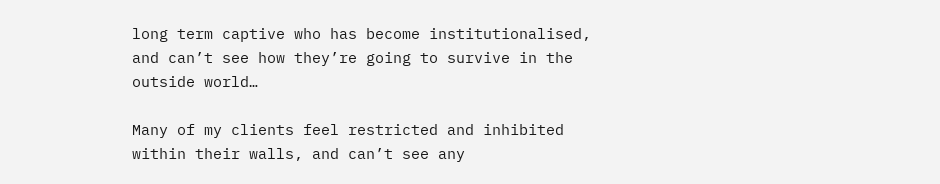long term captive who has become institutionalised, and can’t see how they’re going to survive in the outside world…

Many of my clients feel restricted and inhibited within their walls, and can’t see any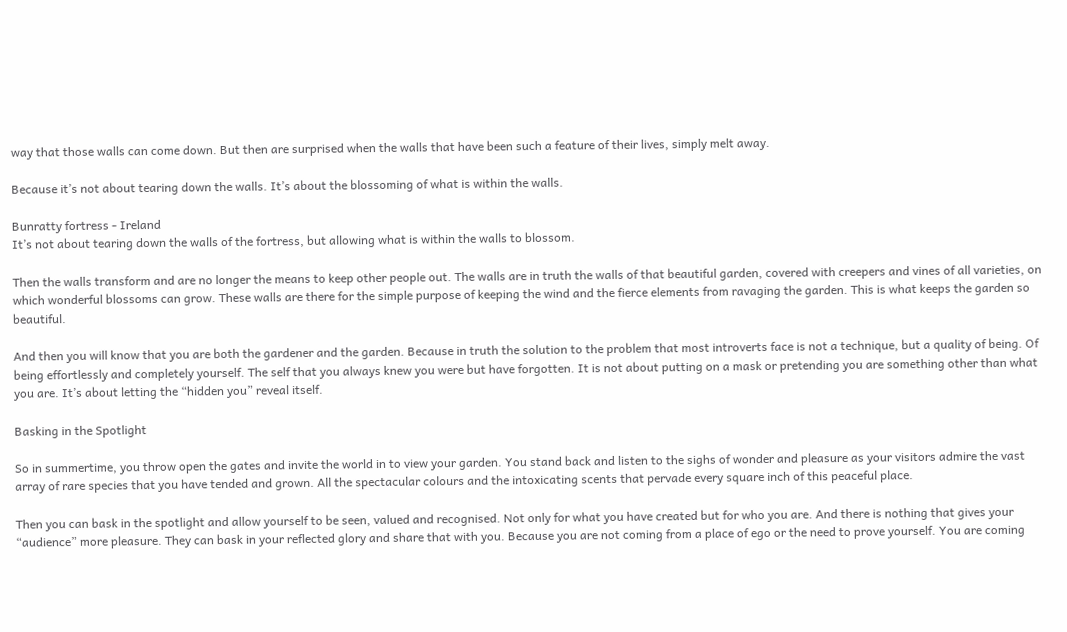way that those walls can come down. But then are surprised when the walls that have been such a feature of their lives, simply melt away.

Because it’s not about tearing down the walls. It’s about the blossoming of what is within the walls.

Bunratty fortress - Ireland
It’s not about tearing down the walls of the fortress, but allowing what is within the walls to blossom.

Then the walls transform and are no longer the means to keep other people out. The walls are in truth the walls of that beautiful garden, covered with creepers and vines of all varieties, on which wonderful blossoms can grow. These walls are there for the simple purpose of keeping the wind and the fierce elements from ravaging the garden. This is what keeps the garden so beautiful.

And then you will know that you are both the gardener and the garden. Because in truth the solution to the problem that most introverts face is not a technique, but a quality of being. Of being effortlessly and completely yourself. The self that you always knew you were but have forgotten. It is not about putting on a mask or pretending you are something other than what you are. It’s about letting the “hidden you” reveal itself.

Basking in the Spotlight

So in summertime, you throw open the gates and invite the world in to view your garden. You stand back and listen to the sighs of wonder and pleasure as your visitors admire the vast array of rare species that you have tended and grown. All the spectacular colours and the intoxicating scents that pervade every square inch of this peaceful place.

Then you can bask in the spotlight and allow yourself to be seen, valued and recognised. Not only for what you have created but for who you are. And there is nothing that gives your “audience” more pleasure. They can bask in your reflected glory and share that with you. Because you are not coming from a place of ego or the need to prove yourself. You are coming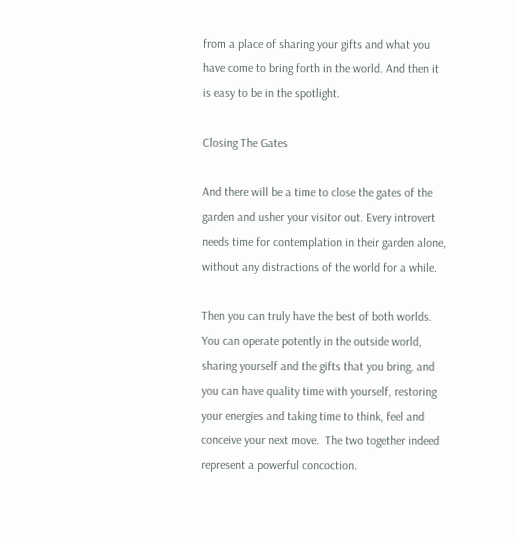from a place of sharing your gifts and what you have come to bring forth in the world. And then it is easy to be in the spotlight.

Closing The Gates

And there will be a time to close the gates of the garden and usher your visitor out. Every introvert needs time for contemplation in their garden alone, without any distractions of the world for a while.

Then you can truly have the best of both worlds. You can operate potently in the outside world, sharing yourself and the gifts that you bring, and you can have quality time with yourself, restoring your energies and taking time to think, feel and conceive your next move.  The two together indeed represent a powerful concoction.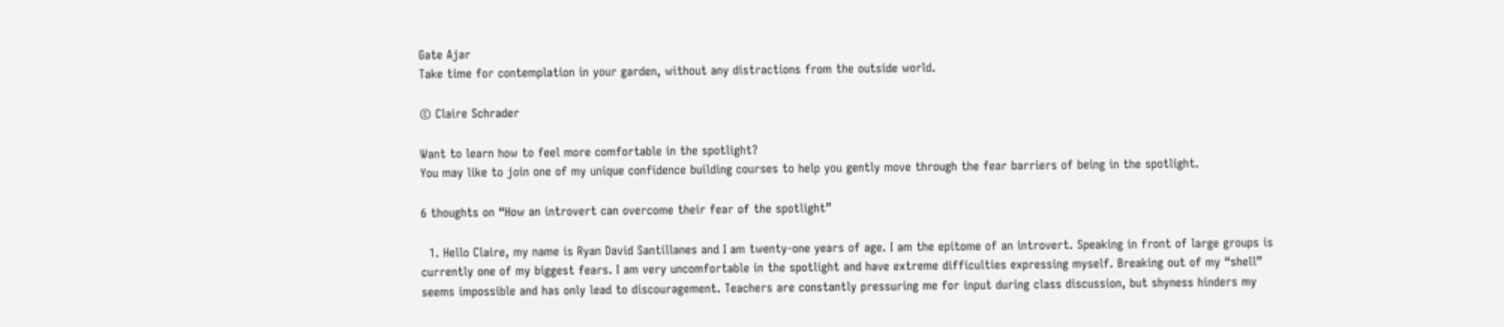Gate Ajar
Take time for contemplation in your garden, without any distractions from the outside world.

© Claire Schrader

Want to learn how to feel more comfortable in the spotlight?
You may like to join one of my unique confidence building courses to help you gently move through the fear barriers of being in the spotlight.

6 thoughts on “How an introvert can overcome their fear of the spotlight”

  1. Hello Claire, my name is Ryan David Santillanes and I am twenty-one years of age. I am the epitome of an introvert. Speaking in front of large groups is currently one of my biggest fears. I am very uncomfortable in the spotlight and have extreme difficulties expressing myself. Breaking out of my “shell” seems impossible and has only lead to discouragement. Teachers are constantly pressuring me for input during class discussion, but shyness hinders my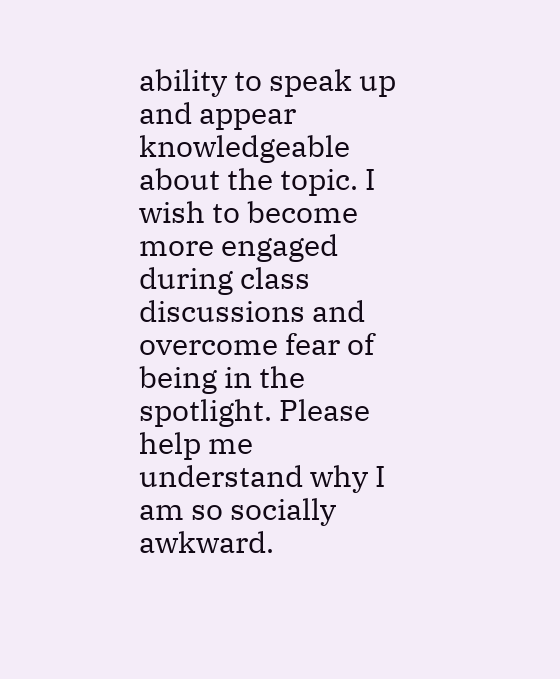ability to speak up and appear knowledgeable about the topic. I wish to become more engaged during class discussions and overcome fear of being in the spotlight. Please help me understand why I am so socially awkward.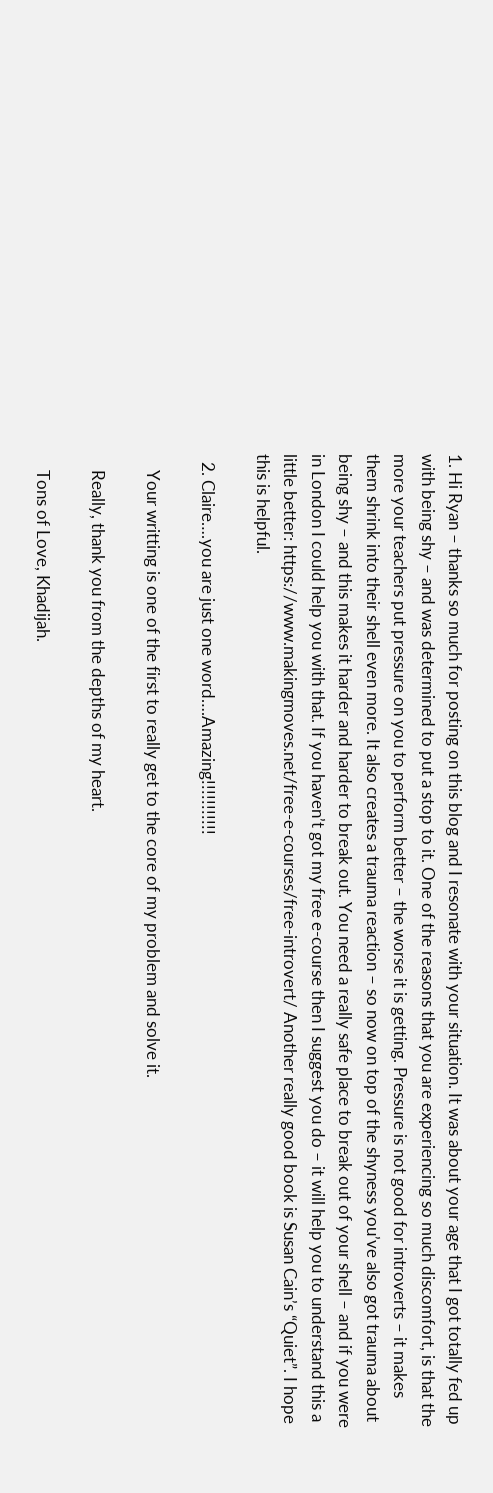1. Hi Ryan – thanks so much for posting on this blog and I resonate with your situation. It was about your age that I got totally fed up with being shy – and was determined to put a stop to it. One of the reasons that you are experiencing so much discomfort, is that the more your teachers put pressure on you to perform better – the worse it is getting. Pressure is not good for introverts – it makes them shrink into their shell even more. It also creates a trauma reaction – so now on top of the shyness you’ve also got trauma about being shy – and this makes it harder and harder to break out. You need a really safe place to break out of your shell – and if you were in London I could help you with that. If you haven’t got my free e-course then I suggest you do – it will help you to understand this a little better: https://www.makingmoves.net/free-e-courses/free-introvert/ Another really good book is Susan Cain’s “Quiet”. I hope this is helpful.

  2. Claire….you are just one word….Amazing!!!!!!!!!!!

    Your writting is one of the first to really get to the core of my problem and solve it.

    Really, thank you from the depths of my heart.

    Tons of Love, Khadijah.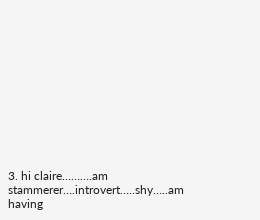3. hi claire……….am stammerer….introvert…..shy…..am having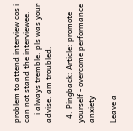problem to attend interview cos i can not stand the interviewee.
    i always tremble. pls was your advise. am troubled.

  4. Pingback: Article: promote yourself - overcome performance anxiety

Leave a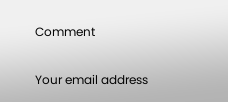Comment

Your email address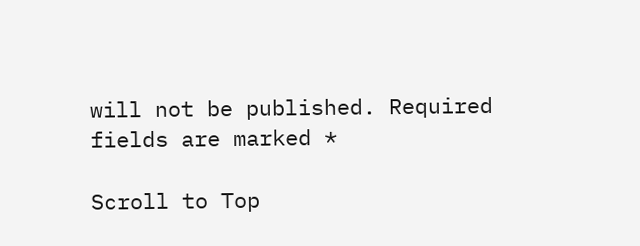will not be published. Required fields are marked *

Scroll to Top